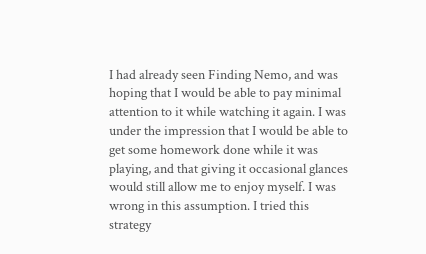I had already seen Finding Nemo, and was hoping that I would be able to pay minimal attention to it while watching it again. I was under the impression that I would be able to get some homework done while it was playing, and that giving it occasional glances would still allow me to enjoy myself. I was wrong in this assumption. I tried this strategy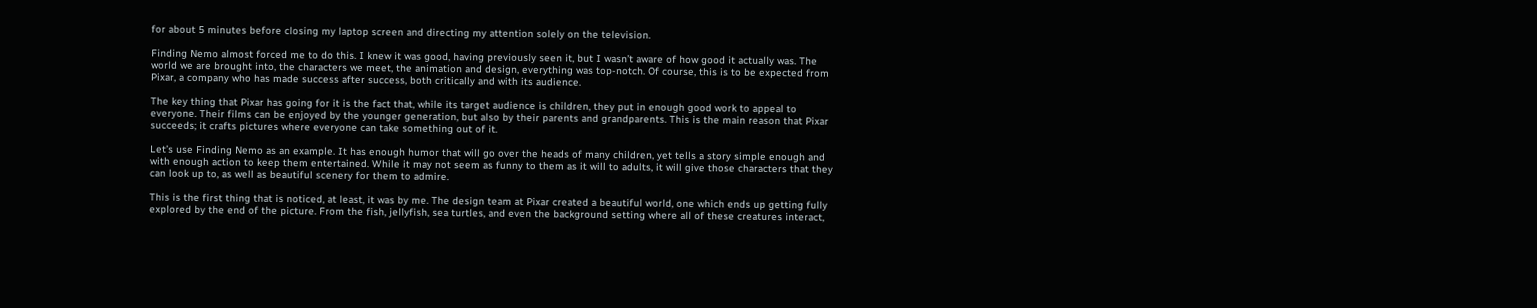for about 5 minutes before closing my laptop screen and directing my attention solely on the television.

Finding Nemo almost forced me to do this. I knew it was good, having previously seen it, but I wasn’t aware of how good it actually was. The world we are brought into, the characters we meet, the animation and design, everything was top-notch. Of course, this is to be expected from Pixar, a company who has made success after success, both critically and with its audience.

The key thing that Pixar has going for it is the fact that, while its target audience is children, they put in enough good work to appeal to everyone. Their films can be enjoyed by the younger generation, but also by their parents and grandparents. This is the main reason that Pixar succeeds; it crafts pictures where everyone can take something out of it.

Let’s use Finding Nemo as an example. It has enough humor that will go over the heads of many children, yet tells a story simple enough and with enough action to keep them entertained. While it may not seem as funny to them as it will to adults, it will give those characters that they can look up to, as well as beautiful scenery for them to admire.

This is the first thing that is noticed, at least, it was by me. The design team at Pixar created a beautiful world, one which ends up getting fully explored by the end of the picture. From the fish, jellyfish, sea turtles, and even the background setting where all of these creatures interact,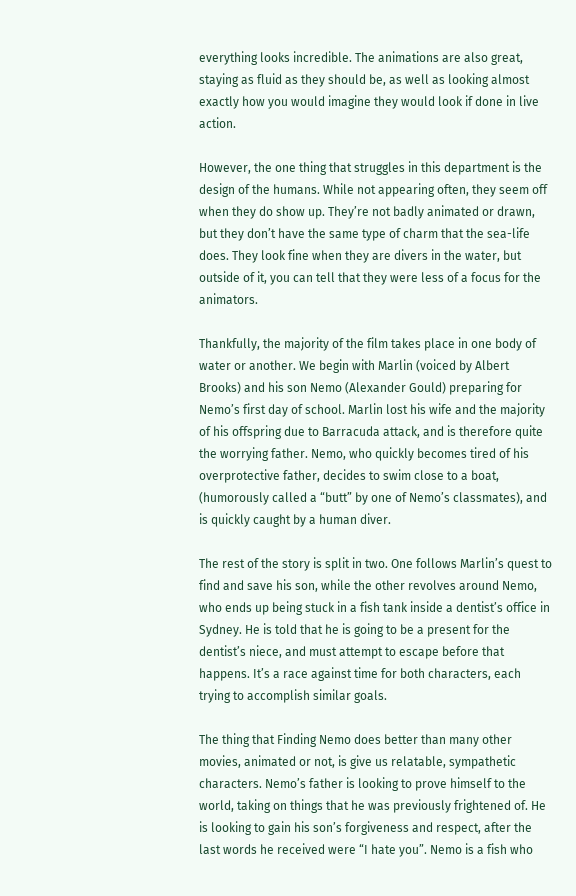everything looks incredible. The animations are also great, staying as fluid as they should be, as well as looking almost exactly how you would imagine they would look if done in live action.

However, the one thing that struggles in this department is the design of the humans. While not appearing often, they seem off when they do show up. They’re not badly animated or drawn, but they don’t have the same type of charm that the sea-life does. They look fine when they are divers in the water, but outside of it, you can tell that they were less of a focus for the animators.

Thankfully, the majority of the film takes place in one body of water or another. We begin with Marlin (voiced by Albert Brooks) and his son Nemo (Alexander Gould) preparing for Nemo’s first day of school. Marlin lost his wife and the majority of his offspring due to Barracuda attack, and is therefore quite the worrying father. Nemo, who quickly becomes tired of his overprotective father, decides to swim close to a boat, (humorously called a “butt” by one of Nemo’s classmates), and is quickly caught by a human diver.

The rest of the story is split in two. One follows Marlin’s quest to find and save his son, while the other revolves around Nemo, who ends up being stuck in a fish tank inside a dentist’s office in Sydney. He is told that he is going to be a present for the dentist’s niece, and must attempt to escape before that happens. It’s a race against time for both characters, each trying to accomplish similar goals.

The thing that Finding Nemo does better than many other movies, animated or not, is give us relatable, sympathetic characters. Nemo’s father is looking to prove himself to the world, taking on things that he was previously frightened of. He is looking to gain his son’s forgiveness and respect, after the last words he received were “I hate you”. Nemo is a fish who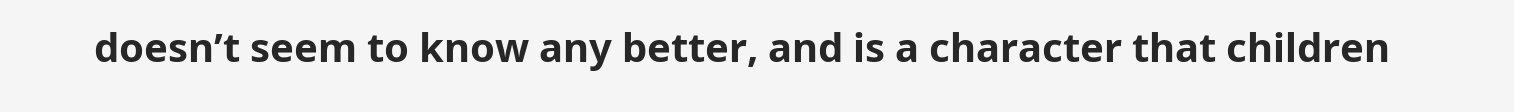doesn’t seem to know any better, and is a character that children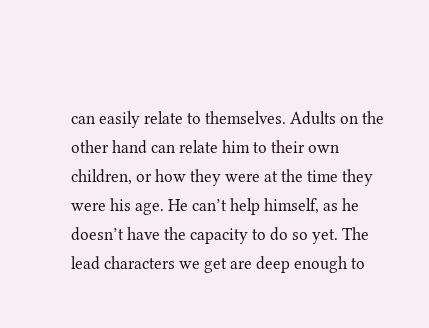can easily relate to themselves. Adults on the other hand can relate him to their own children, or how they were at the time they were his age. He can’t help himself, as he doesn’t have the capacity to do so yet. The lead characters we get are deep enough to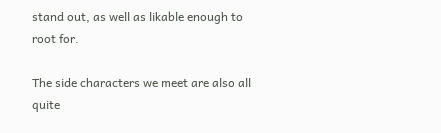stand out, as well as likable enough to root for.

The side characters we meet are also all quite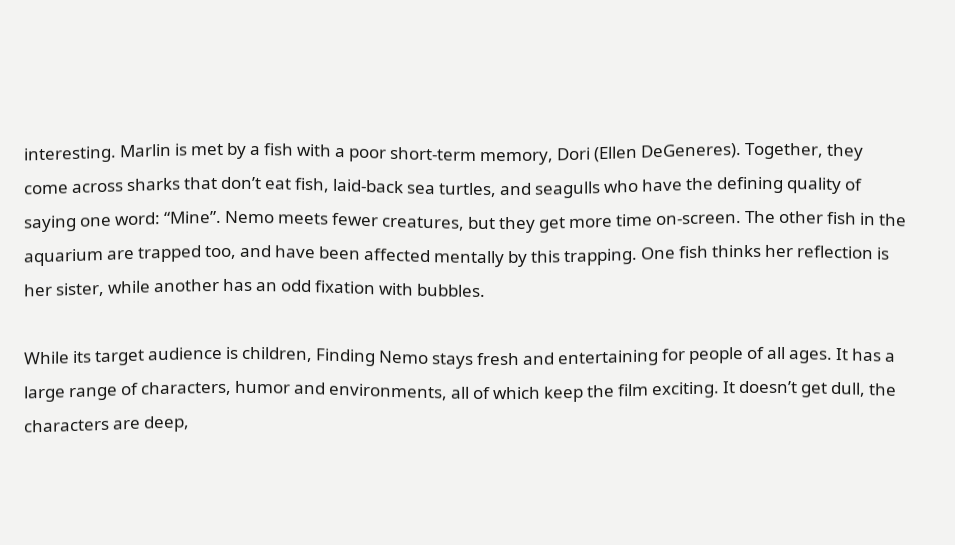interesting. Marlin is met by a fish with a poor short-term memory, Dori (Ellen DeGeneres). Together, they come across sharks that don’t eat fish, laid-back sea turtles, and seagulls who have the defining quality of saying one word: “Mine”. Nemo meets fewer creatures, but they get more time on-screen. The other fish in the aquarium are trapped too, and have been affected mentally by this trapping. One fish thinks her reflection is her sister, while another has an odd fixation with bubbles.

While its target audience is children, Finding Nemo stays fresh and entertaining for people of all ages. It has a large range of characters, humor and environments, all of which keep the film exciting. It doesn’t get dull, the characters are deep,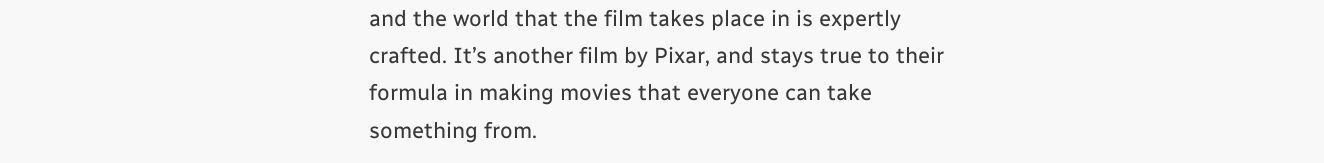and the world that the film takes place in is expertly crafted. It’s another film by Pixar, and stays true to their formula in making movies that everyone can take something from.